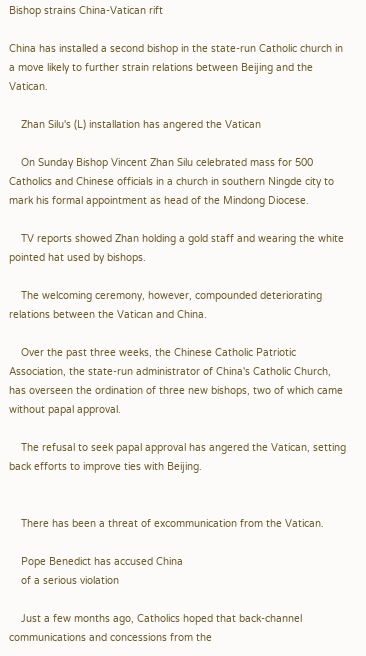Bishop strains China-Vatican rift

China has installed a second bishop in the state-run Catholic church in a move likely to further strain relations between Beijing and the Vatican.

    Zhan Silu's (L) installation has angered the Vatican

    On Sunday Bishop Vincent Zhan Silu celebrated mass for 500 Catholics and Chinese officials in a church in southern Ningde city to mark his formal appointment as head of the Mindong Diocese.

    TV reports showed Zhan holding a gold staff and wearing the white pointed hat used by bishops.

    The welcoming ceremony, however, compounded deteriorating relations between the Vatican and China.

    Over the past three weeks, the Chinese Catholic Patriotic  Association, the state-run administrator of China's Catholic Church, has overseen the ordination of three new bishops, two of which came without papal approval.

    The refusal to seek papal approval has angered the Vatican, setting back efforts to improve ties with Beijing.


    There has been a threat of excommunication from the Vatican.

    Pope Benedict has accused China
    of a serious violation

    Just a few months ago, Catholics hoped that back-channel communications and concessions from the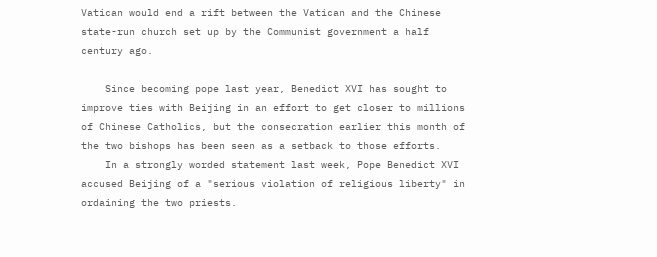Vatican would end a rift between the Vatican and the Chinese state-run church set up by the Communist government a half century ago.

    Since becoming pope last year, Benedict XVI has sought to improve ties with Beijing in an effort to get closer to millions of Chinese Catholics, but the consecration earlier this month of the two bishops has been seen as a setback to those efforts.
    In a strongly worded statement last week, Pope Benedict XVI  accused Beijing of a "serious violation of religious liberty" in ordaining the two priests.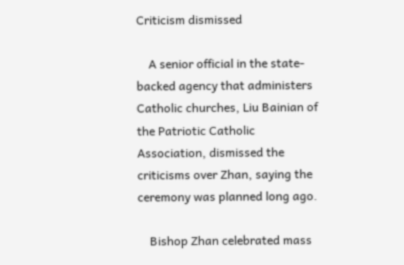Criticism dismissed

    A senior official in the state-backed agency that administers Catholic churches, Liu Bainian of the Patriotic Catholic Association, dismissed the criticisms over Zhan, saying the ceremony was planned long ago.

    Bishop Zhan celebrated mass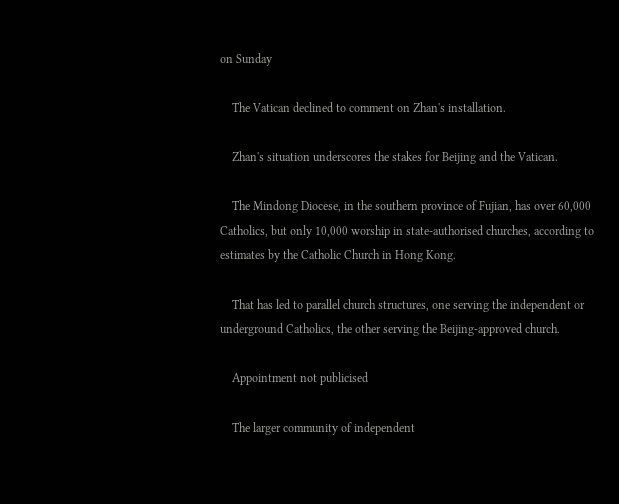on Sunday

    The Vatican declined to comment on Zhan's installation.

    Zhan's situation underscores the stakes for Beijing and the Vatican.

    The Mindong Diocese, in the southern province of Fujian, has over 60,000 Catholics, but only 10,000 worship in state-authorised churches, according to estimates by the Catholic Church in Hong Kong.

    That has led to parallel church structures, one serving the independent or underground Catholics, the other serving the Beijing-approved church.

    Appointment not publicised

    The larger community of independent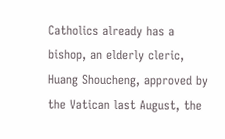Catholics already has a bishop, an elderly cleric, Huang Shoucheng, approved by the Vatican last August, the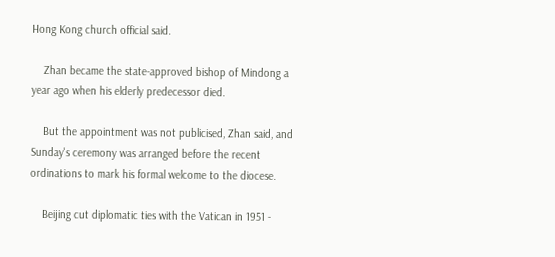Hong Kong church official said.

    Zhan became the state-approved bishop of Mindong a year ago when his elderly predecessor died.

    But the appointment was not publicised, Zhan said, and Sunday's ceremony was arranged before the recent ordinations to mark his formal welcome to the diocese.

    Beijing cut diplomatic ties with the Vatican in 1951 -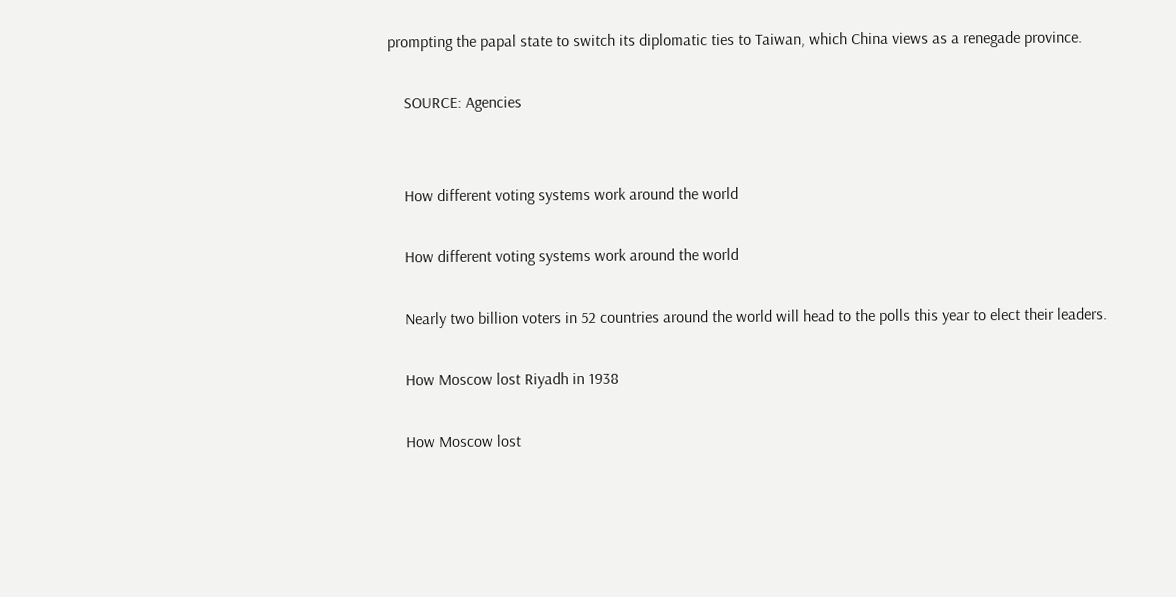prompting the papal state to switch its diplomatic ties to Taiwan, which China views as a renegade province.

    SOURCE: Agencies


    How different voting systems work around the world

    How different voting systems work around the world

    Nearly two billion voters in 52 countries around the world will head to the polls this year to elect their leaders.

    How Moscow lost Riyadh in 1938

    How Moscow lost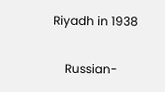Riyadh in 1938

    Russian-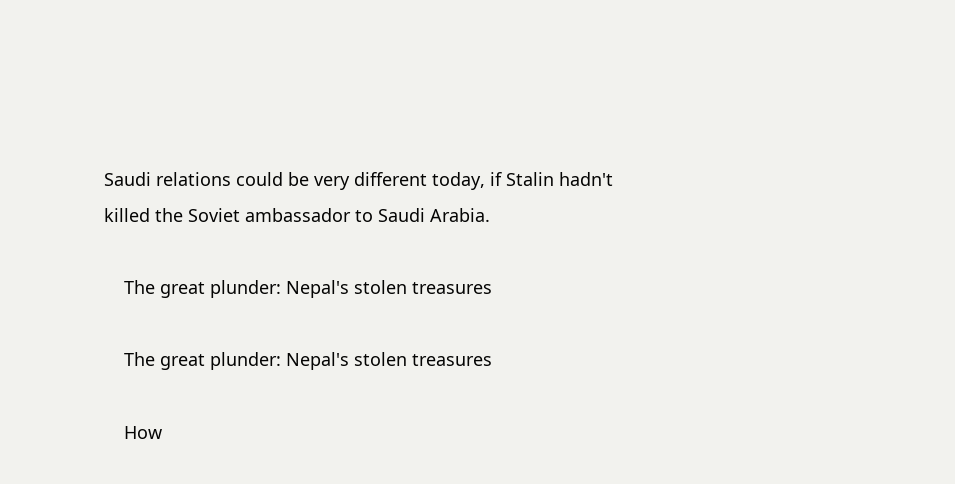Saudi relations could be very different today, if Stalin hadn't killed the Soviet ambassador to Saudi Arabia.

    The great plunder: Nepal's stolen treasures

    The great plunder: Nepal's stolen treasures

    How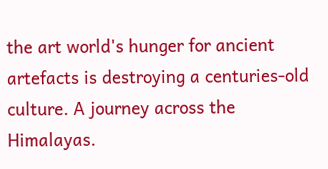the art world's hunger for ancient artefacts is destroying a centuries-old culture. A journey across the Himalayas.